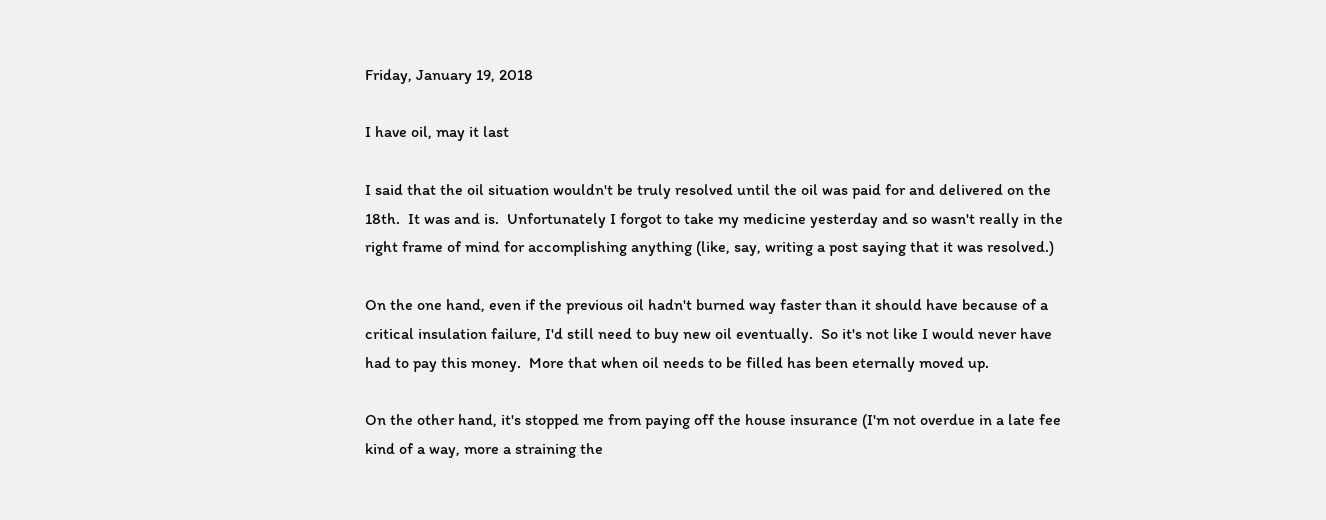Friday, January 19, 2018

I have oil, may it last

I said that the oil situation wouldn't be truly resolved until the oil was paid for and delivered on the 18th.  It was and is.  Unfortunately I forgot to take my medicine yesterday and so wasn't really in the right frame of mind for accomplishing anything (like, say, writing a post saying that it was resolved.)

On the one hand, even if the previous oil hadn't burned way faster than it should have because of a critical insulation failure, I'd still need to buy new oil eventually.  So it's not like I would never have had to pay this money.  More that when oil needs to be filled has been eternally moved up.

On the other hand, it's stopped me from paying off the house insurance (I'm not overdue in a late fee kind of a way, more a straining the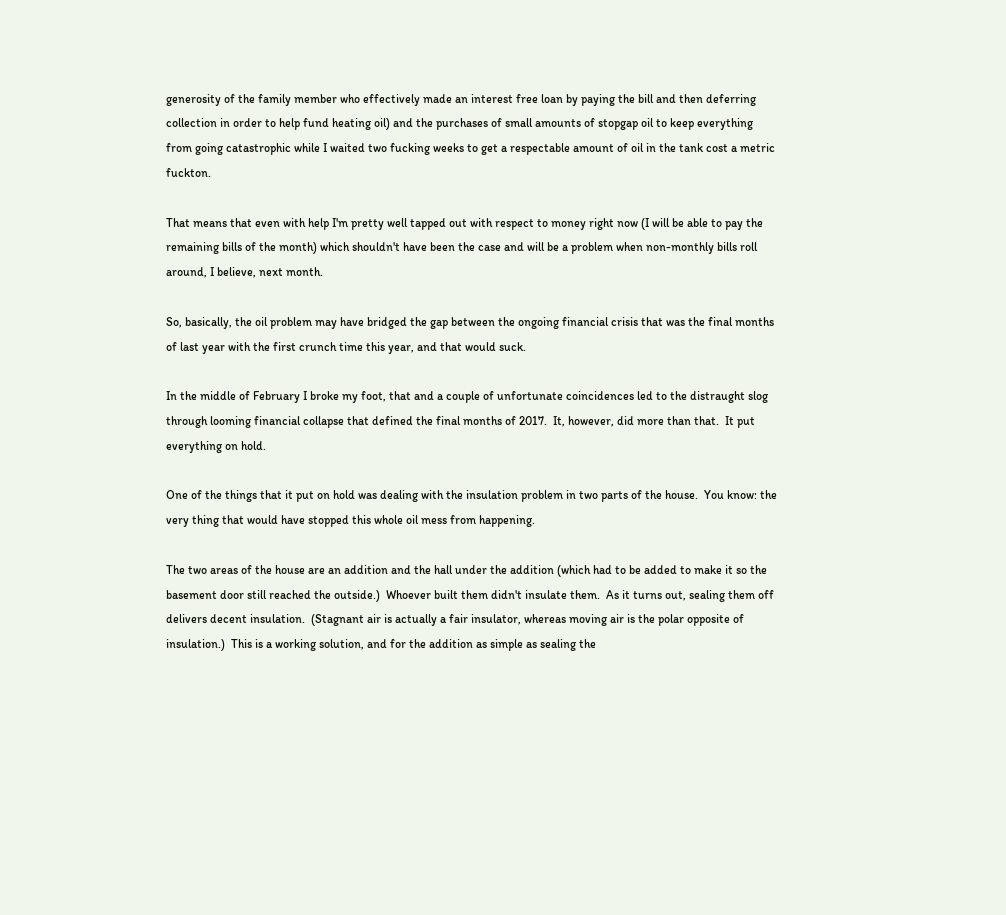generosity of the family member who effectively made an interest free loan by paying the bill and then deferring collection in order to help fund heating oil) and the purchases of small amounts of stopgap oil to keep everything from going catastrophic while I waited two fucking weeks to get a respectable amount of oil in the tank cost a metric fuckton.

That means that even with help I'm pretty well tapped out with respect to money right now (I will be able to pay the remaining bills of the month) which shouldn't have been the case and will be a problem when non-monthly bills roll around, I believe, next month.

So, basically, the oil problem may have bridged the gap between the ongoing financial crisis that was the final months of last year with the first crunch time this year, and that would suck.

In the middle of February I broke my foot, that and a couple of unfortunate coincidences led to the distraught slog through looming financial collapse that defined the final months of 2017.  It, however, did more than that.  It put everything on hold.

One of the things that it put on hold was dealing with the insulation problem in two parts of the house.  You know: the very thing that would have stopped this whole oil mess from happening.

The two areas of the house are an addition and the hall under the addition (which had to be added to make it so the basement door still reached the outside.)  Whoever built them didn't insulate them.  As it turns out, sealing them off delivers decent insulation.  (Stagnant air is actually a fair insulator, whereas moving air is the polar opposite of insulation.)  This is a working solution, and for the addition as simple as sealing the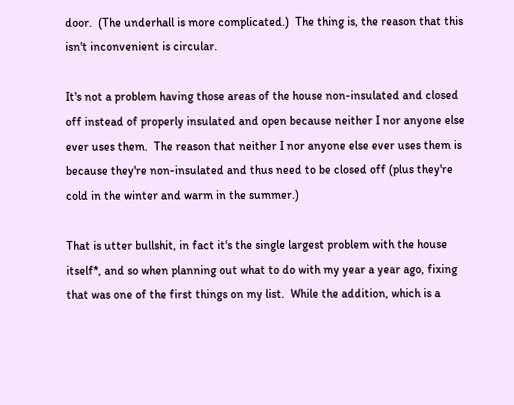door.  (The underhall is more complicated.)  The thing is, the reason that this isn't inconvenient is circular.

It's not a problem having those areas of the house non-insulated and closed off instead of properly insulated and open because neither I nor anyone else ever uses them.  The reason that neither I nor anyone else ever uses them is because they're non-insulated and thus need to be closed off (plus they're cold in the winter and warm in the summer.)

That is utter bullshit, in fact it's the single largest problem with the house itself*, and so when planning out what to do with my year a year ago, fixing that was one of the first things on my list.  While the addition, which is a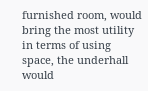furnished room, would bring the most utility in terms of using space, the underhall would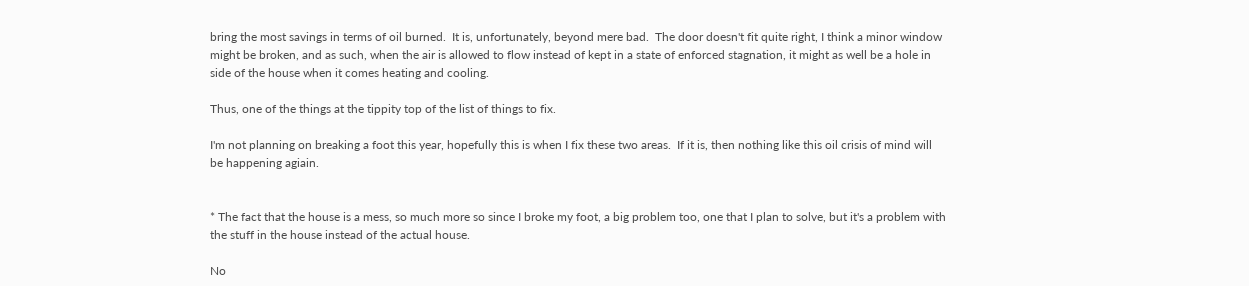bring the most savings in terms of oil burned.  It is, unfortunately, beyond mere bad.  The door doesn't fit quite right, I think a minor window might be broken, and as such, when the air is allowed to flow instead of kept in a state of enforced stagnation, it might as well be a hole in side of the house when it comes heating and cooling.

Thus, one of the things at the tippity top of the list of things to fix.

I'm not planning on breaking a foot this year, hopefully this is when I fix these two areas.  If it is, then nothing like this oil crisis of mind will be happening agiain.


* The fact that the house is a mess, so much more so since I broke my foot, a big problem too, one that I plan to solve, but it's a problem with the stuff in the house instead of the actual house.

No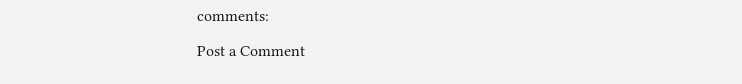comments:

Post a Comment